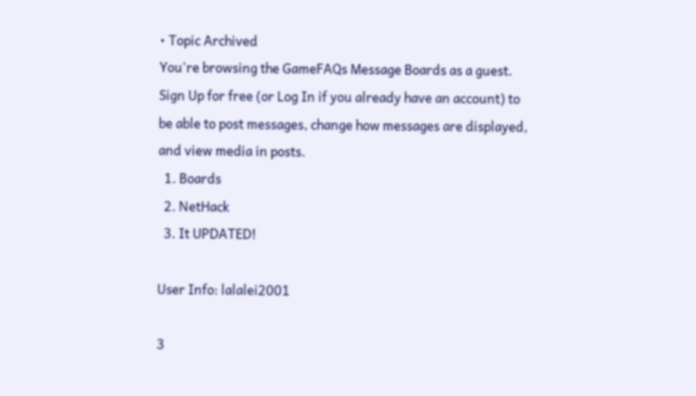• Topic Archived
You're browsing the GameFAQs Message Boards as a guest. Sign Up for free (or Log In if you already have an account) to be able to post messages, change how messages are displayed, and view media in posts.
  1. Boards
  2. NetHack
  3. It UPDATED!

User Info: lalalei2001

3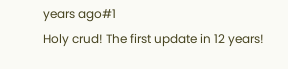years ago#1
Holy crud! The first update in 12 years!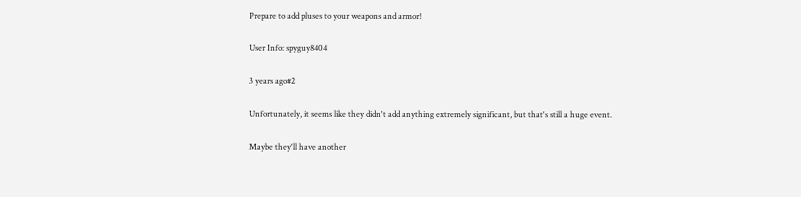Prepare to add pluses to your weapons and armor!

User Info: spyguy8404

3 years ago#2

Unfortunately, it seems like they didn't add anything extremely significant, but that's still a huge event.

Maybe they'll have another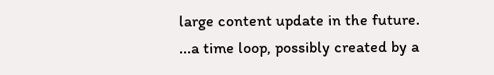large content update in the future.
...a time loop, possibly created by a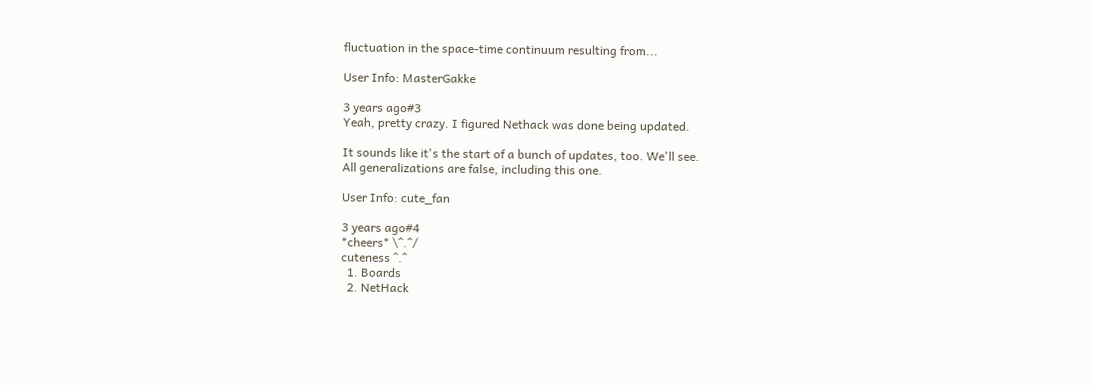fluctuation in the space-time continuum resulting from...

User Info: MasterGakke

3 years ago#3
Yeah, pretty crazy. I figured Nethack was done being updated.

It sounds like it's the start of a bunch of updates, too. We'll see.
All generalizations are false, including this one.

User Info: cute_fan

3 years ago#4
*cheers* \^.^/
cuteness ^.^
  1. Boards
  2. NetHack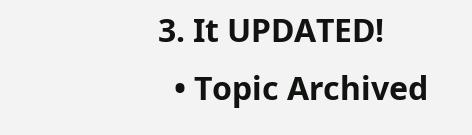3. It UPDATED!
  • Topic Archived